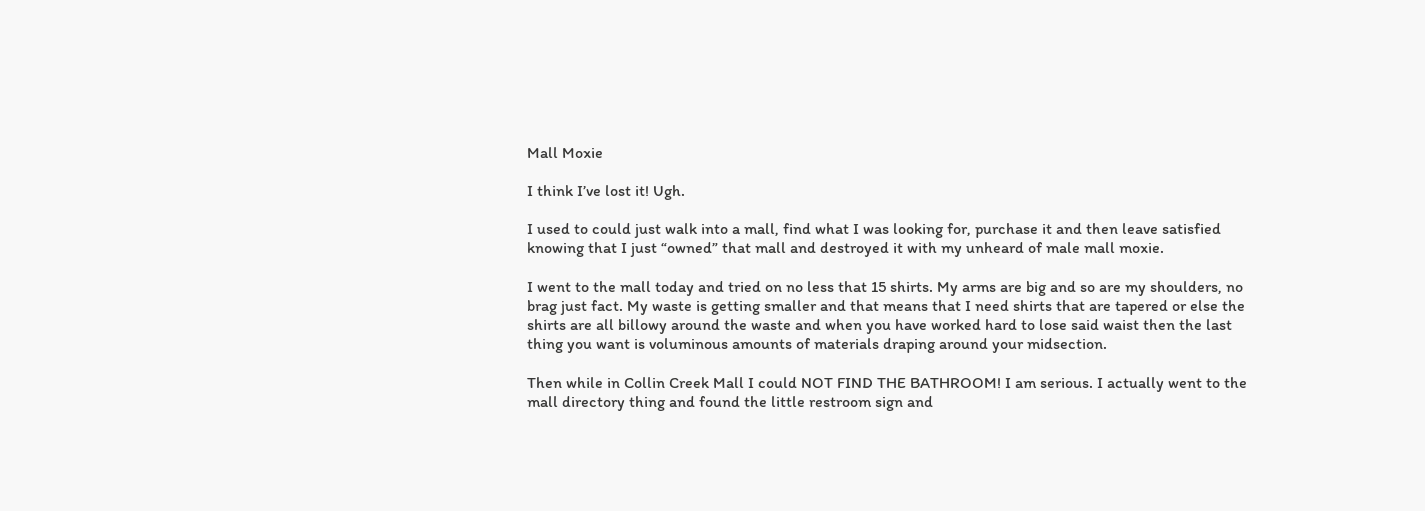Mall Moxie

I think I’ve lost it! Ugh.

I used to could just walk into a mall, find what I was looking for, purchase it and then leave satisfied knowing that I just “owned” that mall and destroyed it with my unheard of male mall moxie.

I went to the mall today and tried on no less that 15 shirts. My arms are big and so are my shoulders, no brag just fact. My waste is getting smaller and that means that I need shirts that are tapered or else the shirts are all billowy around the waste and when you have worked hard to lose said waist then the last thing you want is voluminous amounts of materials draping around your midsection.

Then while in Collin Creek Mall I could NOT FIND THE BATHROOM! I am serious. I actually went to the mall directory thing and found the little restroom sign and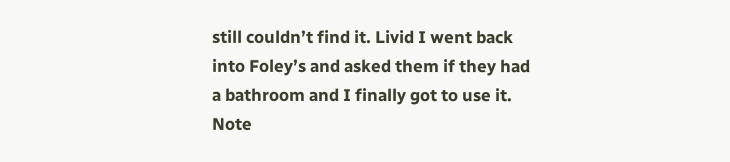still couldn’t find it. Livid I went back into Foley’s and asked them if they had a bathroom and I finally got to use it. Note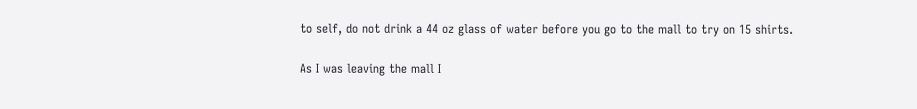to self, do not drink a 44 oz glass of water before you go to the mall to try on 15 shirts.

As I was leaving the mall I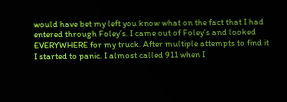would have bet my left you know what on the fact that I had entered through Foley’s. I came out of Foley’s and looked EVERYWHERE for my truck. After multiple attempts to find it I started to panic. I almost called 911 when I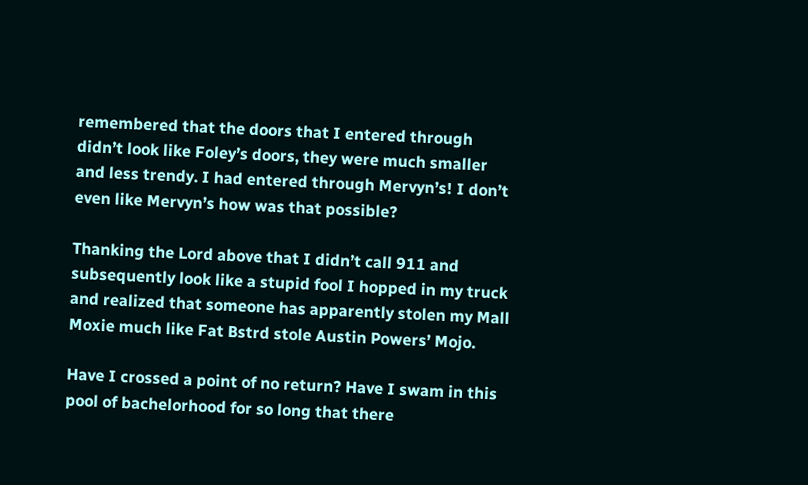remembered that the doors that I entered through didn’t look like Foley’s doors, they were much smaller and less trendy. I had entered through Mervyn’s! I don’t even like Mervyn’s how was that possible?

Thanking the Lord above that I didn’t call 911 and subsequently look like a stupid fool I hopped in my truck and realized that someone has apparently stolen my Mall Moxie much like Fat Bstrd stole Austin Powers’ Mojo.

Have I crossed a point of no return? Have I swam in this pool of bachelorhood for so long that there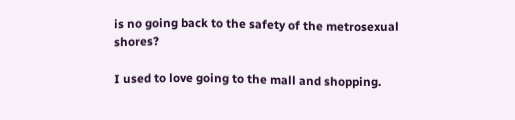is no going back to the safety of the metrosexual shores?

I used to love going to the mall and shopping.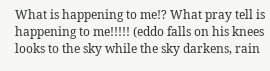What is happening to me!? What pray tell is happening to me!!!!! (eddo falls on his knees looks to the sky while the sky darkens, rain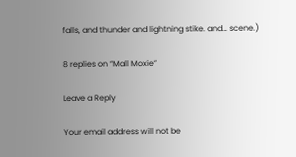falls, and thunder and lightning stike. and… scene.)

8 replies on “Mall Moxie”

Leave a Reply

Your email address will not be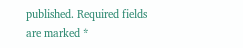published. Required fields are marked *